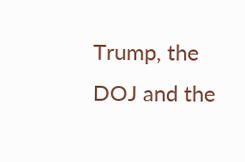Trump, the DOJ and the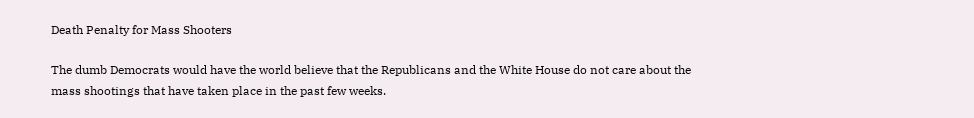Death Penalty for Mass Shooters

The dumb Democrats would have the world believe that the Republicans and the White House do not care about the mass shootings that have taken place in the past few weeks.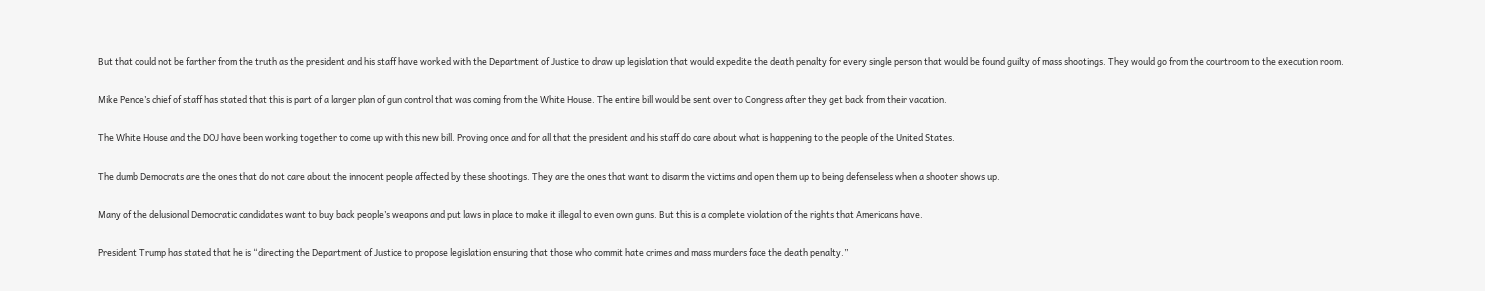But that could not be farther from the truth as the president and his staff have worked with the Department of Justice to draw up legislation that would expedite the death penalty for every single person that would be found guilty of mass shootings. They would go from the courtroom to the execution room.

Mike Pence’s chief of staff has stated that this is part of a larger plan of gun control that was coming from the White House. The entire bill would be sent over to Congress after they get back from their vacation.

The White House and the DOJ have been working together to come up with this new bill. Proving once and for all that the president and his staff do care about what is happening to the people of the United States.

The dumb Democrats are the ones that do not care about the innocent people affected by these shootings. They are the ones that want to disarm the victims and open them up to being defenseless when a shooter shows up.

Many of the delusional Democratic candidates want to buy back people’s weapons and put laws in place to make it illegal to even own guns. But this is a complete violation of the rights that Americans have.

President Trump has stated that he is “directing the Department of Justice to propose legislation ensuring that those who commit hate crimes and mass murders face the death penalty.”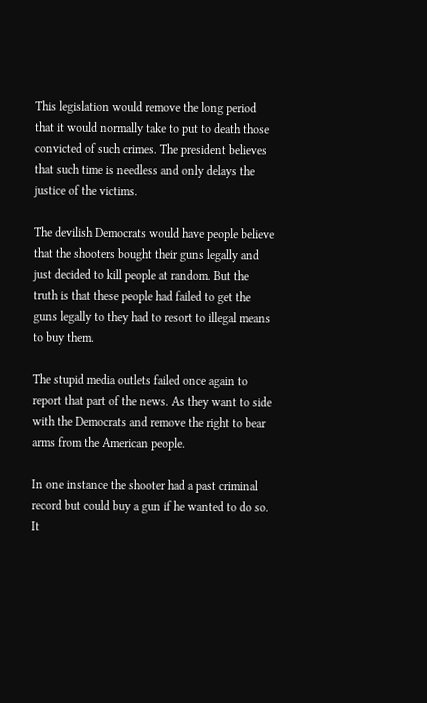This legislation would remove the long period that it would normally take to put to death those convicted of such crimes. The president believes that such time is needless and only delays the justice of the victims.

The devilish Democrats would have people believe that the shooters bought their guns legally and just decided to kill people at random. But the truth is that these people had failed to get the guns legally to they had to resort to illegal means to buy them.

The stupid media outlets failed once again to report that part of the news. As they want to side with the Democrats and remove the right to bear arms from the American people.

In one instance the shooter had a past criminal record but could buy a gun if he wanted to do so. It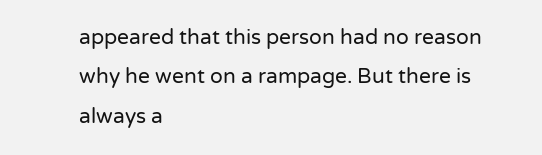appeared that this person had no reason why he went on a rampage. But there is always a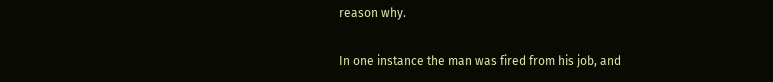reason why.

In one instance the man was fired from his job, and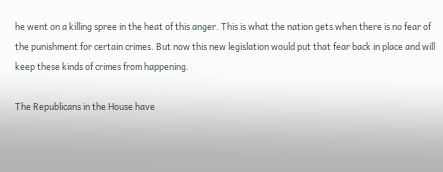he went on a killing spree in the heat of this anger. This is what the nation gets when there is no fear of the punishment for certain crimes. But now this new legislation would put that fear back in place and will keep these kinds of crimes from happening.

The Republicans in the House have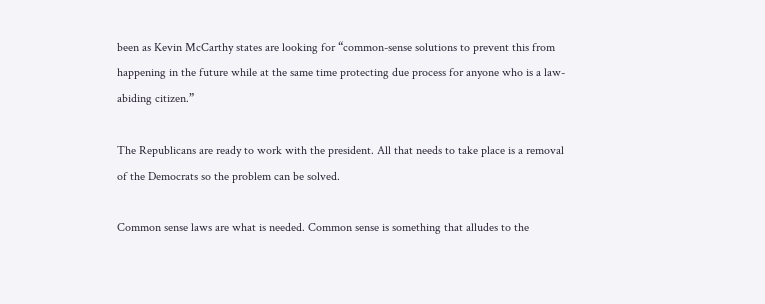been as Kevin McCarthy states are looking for “common-sense solutions to prevent this from happening in the future while at the same time protecting due process for anyone who is a law-abiding citizen.”

The Republicans are ready to work with the president. All that needs to take place is a removal of the Democrats so the problem can be solved.

Common sense laws are what is needed. Common sense is something that alludes to the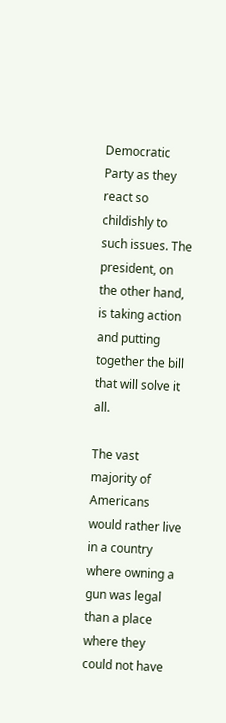Democratic Party as they react so childishly to such issues. The president, on the other hand, is taking action and putting together the bill that will solve it all.

The vast majority of Americans would rather live in a country where owning a gun was legal than a place where they could not have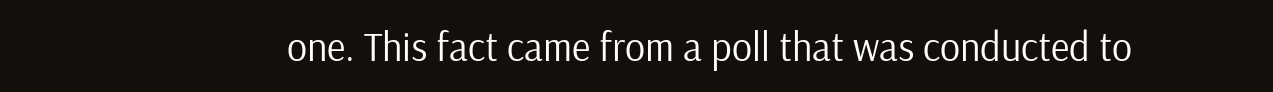one. This fact came from a poll that was conducted to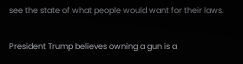see the state of what people would want for their laws.

President Trump believes owning a gun is a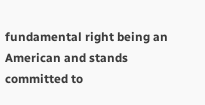fundamental right being an American and stands committed to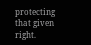protecting that given right.